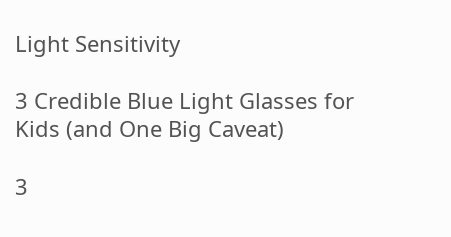Light Sensitivity

3 Credible Blue Light Glasses for Kids (and One Big Caveat)

3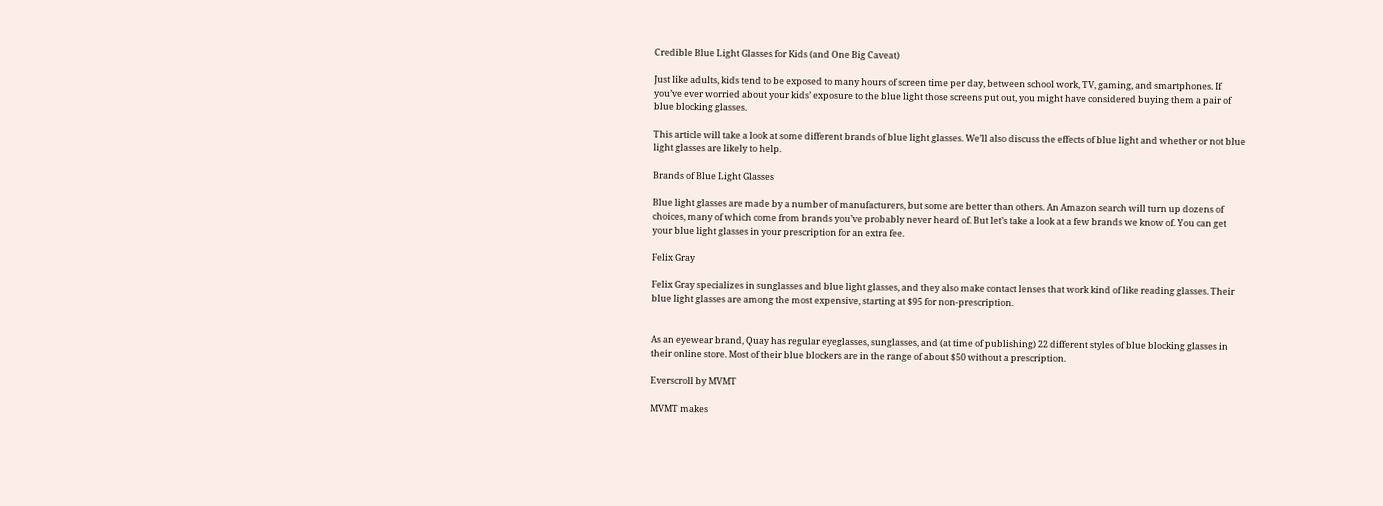Credible Blue Light Glasses for Kids (and One Big Caveat)

Just like adults, kids tend to be exposed to many hours of screen time per day, between school work, TV, gaming, and smartphones. If you’ve ever worried about your kids’ exposure to the blue light those screens put out, you might have considered buying them a pair of blue blocking glasses.

This article will take a look at some different brands of blue light glasses. We’ll also discuss the effects of blue light and whether or not blue light glasses are likely to help.

Brands of Blue Light Glasses

Blue light glasses are made by a number of manufacturers, but some are better than others. An Amazon search will turn up dozens of choices, many of which come from brands you’ve probably never heard of. But let’s take a look at a few brands we know of. You can get your blue light glasses in your prescription for an extra fee.

Felix Gray

Felix Gray specializes in sunglasses and blue light glasses, and they also make contact lenses that work kind of like reading glasses. Their blue light glasses are among the most expensive, starting at $95 for non-prescription.


As an eyewear brand, Quay has regular eyeglasses, sunglasses, and (at time of publishing) 22 different styles of blue blocking glasses in their online store. Most of their blue blockers are in the range of about $50 without a prescription.

Everscroll by MVMT

MVMT makes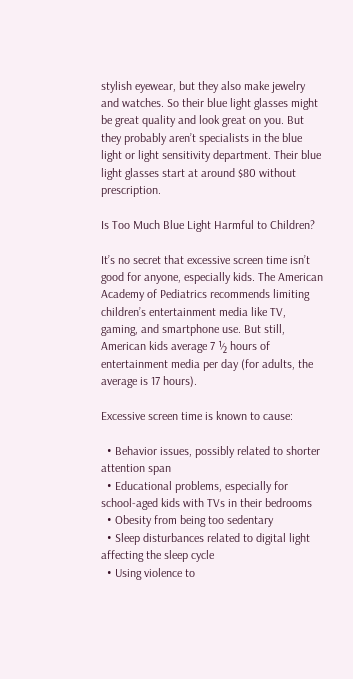stylish eyewear, but they also make jewelry and watches. So their blue light glasses might be great quality and look great on you. But they probably aren’t specialists in the blue light or light sensitivity department. Their blue light glasses start at around $80 without prescription.

Is Too Much Blue Light Harmful to Children?

It’s no secret that excessive screen time isn’t good for anyone, especially kids. The American Academy of Pediatrics recommends limiting children’s entertainment media like TV, gaming, and smartphone use. But still, American kids average 7 ½ hours of entertainment media per day (for adults, the average is 17 hours).

Excessive screen time is known to cause:

  • Behavior issues, possibly related to shorter attention span
  • Educational problems, especially for school-aged kids with TVs in their bedrooms
  • Obesity from being too sedentary
  • Sleep disturbances related to digital light affecting the sleep cycle
  • Using violence to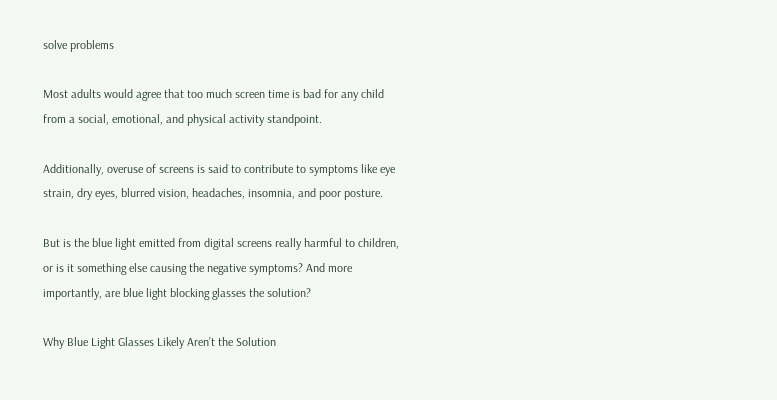solve problems

Most adults would agree that too much screen time is bad for any child from a social, emotional, and physical activity standpoint.

Additionally, overuse of screens is said to contribute to symptoms like eye strain, dry eyes, blurred vision, headaches, insomnia, and poor posture.

But is the blue light emitted from digital screens really harmful to children, or is it something else causing the negative symptoms? And more importantly, are blue light blocking glasses the solution?

Why Blue Light Glasses Likely Aren’t the Solution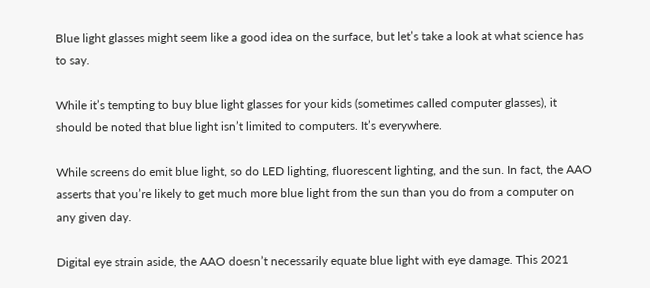Blue light glasses might seem like a good idea on the surface, but let’s take a look at what science has to say.

While it’s tempting to buy blue light glasses for your kids (sometimes called computer glasses), it should be noted that blue light isn’t limited to computers. It’s everywhere.

While screens do emit blue light, so do LED lighting, fluorescent lighting, and the sun. In fact, the AAO asserts that you’re likely to get much more blue light from the sun than you do from a computer on any given day.

Digital eye strain aside, the AAO doesn’t necessarily equate blue light with eye damage. This 2021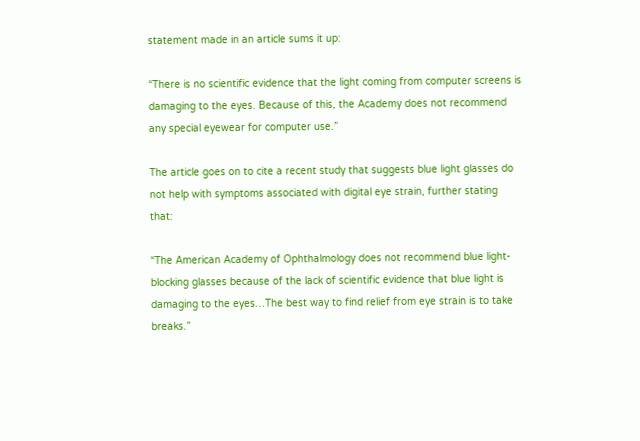statement made in an article sums it up:

“There is no scientific evidence that the light coming from computer screens is damaging to the eyes. Because of this, the Academy does not recommend any special eyewear for computer use.”

The article goes on to cite a recent study that suggests blue light glasses do not help with symptoms associated with digital eye strain, further stating that:

“The American Academy of Ophthalmology does not recommend blue light-blocking glasses because of the lack of scientific evidence that blue light is damaging to the eyes…The best way to find relief from eye strain is to take breaks.”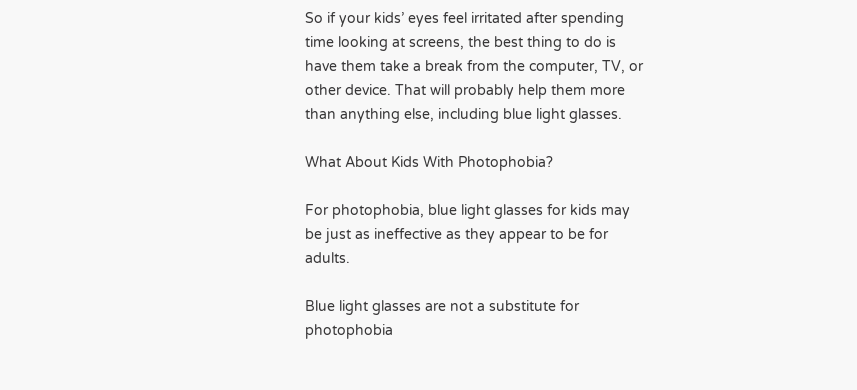So if your kids’ eyes feel irritated after spending time looking at screens, the best thing to do is have them take a break from the computer, TV, or other device. That will probably help them more than anything else, including blue light glasses.

What About Kids With Photophobia?

For photophobia, blue light glasses for kids may be just as ineffective as they appear to be for adults.

Blue light glasses are not a substitute for photophobia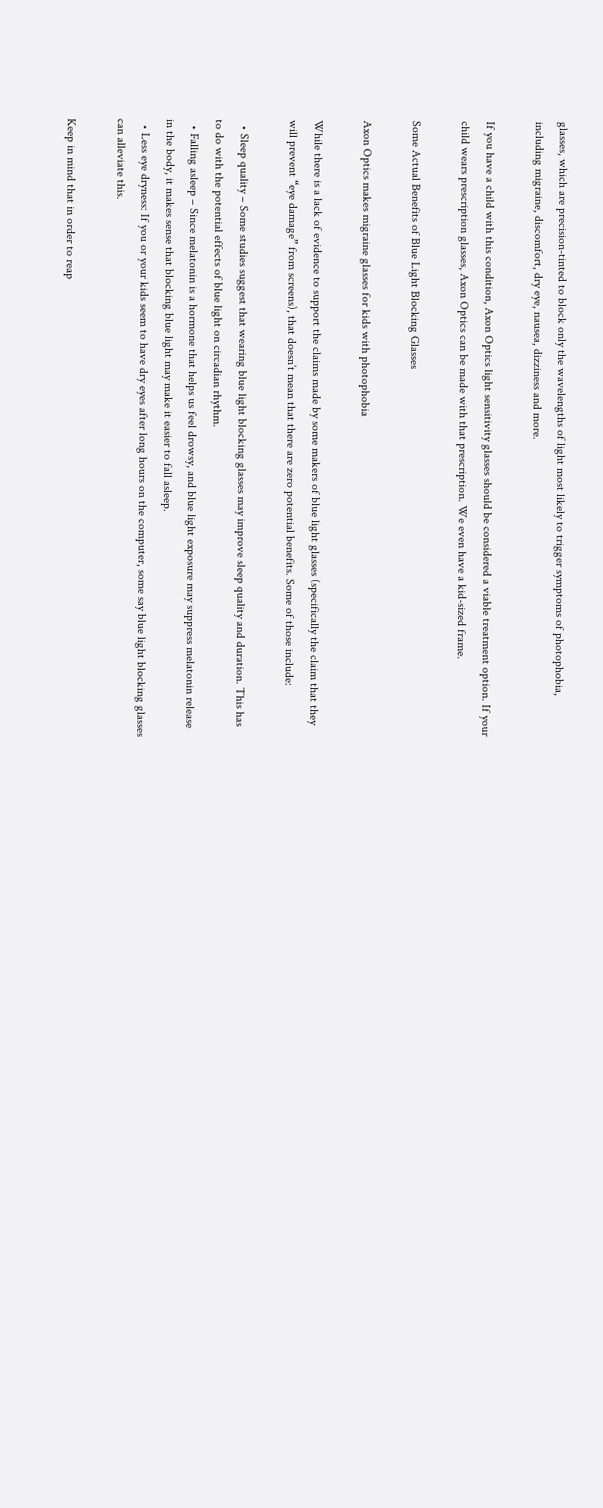glasses, which are precision-tinted to block only the wavelengths of light most likely to trigger symptoms of photophobia, including migraine, discomfort, dry eye, nausea, dizziness and more.

If you have a child with this condition, Axon Optics light sensitivity glasses should be considered a viable treatment option. If your child wears prescription glasses, Axon Optics can be made with that prescription. We even have a kid-sized frame.

Some Actual Benefits of Blue Light Blocking Glasses

Axon Optics makes migraine glasses for kids with photophobia

While there is a lack of evidence to support the claims made by some makers of blue light glasses (specifically the claim that they will prevent “eye damage” from screens), that doesn’t mean that there are zero potential benefits. Some of those include:

  • Sleep quality – Some studies suggest that wearing blue light blocking glasses may improve sleep quality and duration. This has to do with the potential effects of blue light on circadian rhythm.
  • Falling asleep – Since melatonin is a hormone that helps us feel drowsy, and blue light exposure may suppress melatonin release in the body, it makes sense that blocking blue light may make it easier to fall asleep.
  • Less eye dryness: If you or your kids seem to have dry eyes after long hours on the computer, some say blue light blocking glasses can alleviate this.

Keep in mind that in order to reap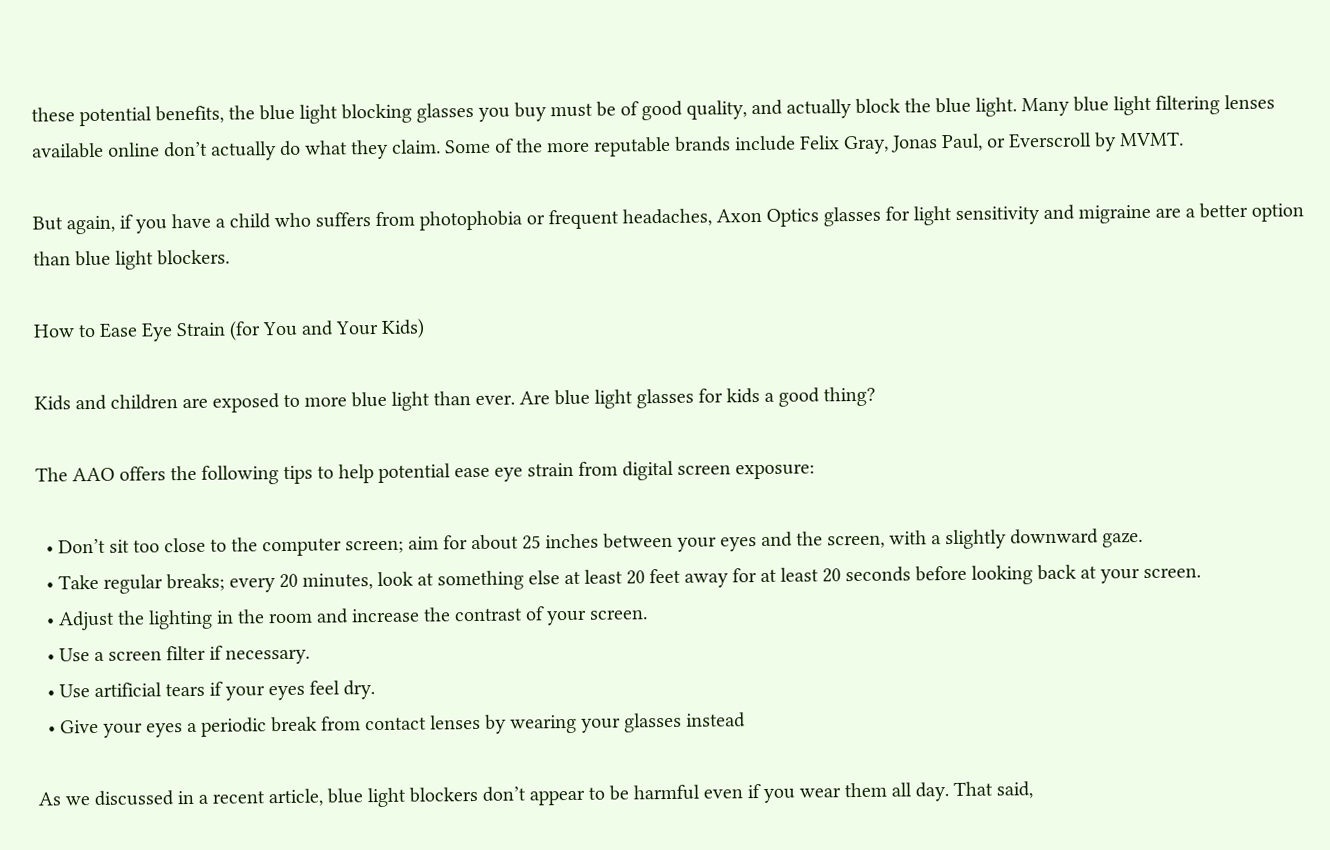these potential benefits, the blue light blocking glasses you buy must be of good quality, and actually block the blue light. Many blue light filtering lenses available online don’t actually do what they claim. Some of the more reputable brands include Felix Gray, Jonas Paul, or Everscroll by MVMT.

But again, if you have a child who suffers from photophobia or frequent headaches, Axon Optics glasses for light sensitivity and migraine are a better option than blue light blockers.

How to Ease Eye Strain (for You and Your Kids)

Kids and children are exposed to more blue light than ever. Are blue light glasses for kids a good thing?

The AAO offers the following tips to help potential ease eye strain from digital screen exposure:

  • Don’t sit too close to the computer screen; aim for about 25 inches between your eyes and the screen, with a slightly downward gaze.
  • Take regular breaks; every 20 minutes, look at something else at least 20 feet away for at least 20 seconds before looking back at your screen.
  • Adjust the lighting in the room and increase the contrast of your screen.
  • Use a screen filter if necessary.
  • Use artificial tears if your eyes feel dry.
  • Give your eyes a periodic break from contact lenses by wearing your glasses instead

As we discussed in a recent article, blue light blockers don’t appear to be harmful even if you wear them all day. That said,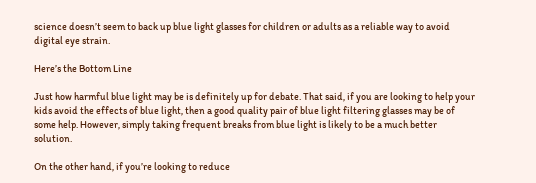science doesn’t seem to back up blue light glasses for children or adults as a reliable way to avoid digital eye strain.

Here’s the Bottom Line

Just how harmful blue light may be is definitely up for debate. That said, if you are looking to help your kids avoid the effects of blue light, then a good quality pair of blue light filtering glasses may be of some help. However, simply taking frequent breaks from blue light is likely to be a much better solution.

On the other hand, if you’re looking to reduce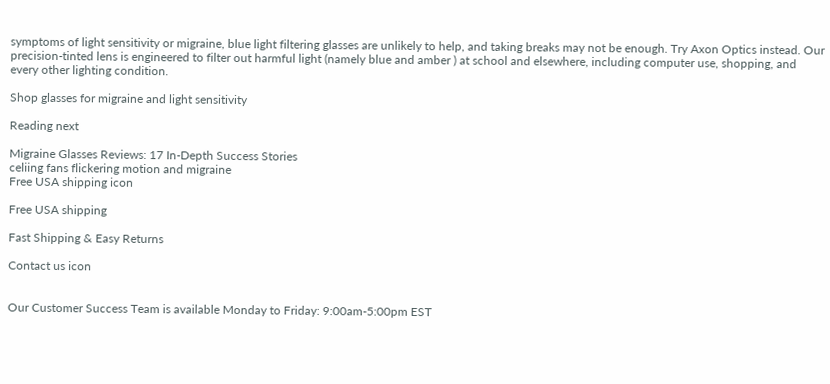symptoms of light sensitivity or migraine, blue light filtering glasses are unlikely to help, and taking breaks may not be enough. Try Axon Optics instead. Our precision-tinted lens is engineered to filter out harmful light (namely blue and amber ) at school and elsewhere, including computer use, shopping, and every other lighting condition.

Shop glasses for migraine and light sensitivity

Reading next

Migraine Glasses Reviews: 17 In-Depth Success Stories
celiing fans flickering motion and migraine
Free USA shipping icon

Free USA shipping

Fast Shipping & Easy Returns

Contact us icon


Our Customer Success Team is available Monday to Friday: 9:00am-5:00pm EST